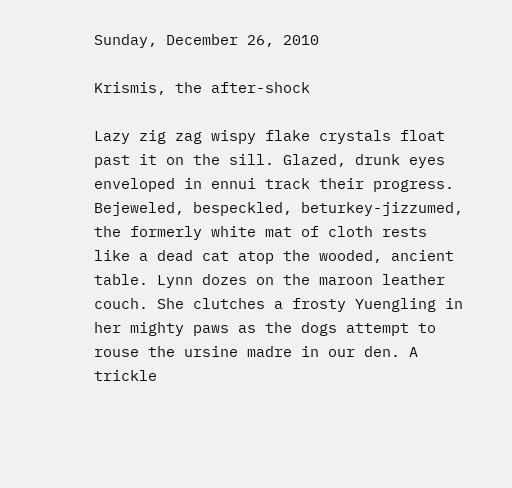Sunday, December 26, 2010

Krismis, the after-shock

Lazy zig zag wispy flake crystals float past it on the sill. Glazed, drunk eyes enveloped in ennui track their progress. Bejeweled, bespeckled, beturkey-jizzumed, the formerly white mat of cloth rests like a dead cat atop the wooded, ancient table. Lynn dozes on the maroon leather couch. She clutches a frosty Yuengling in her mighty paws as the dogs attempt to rouse the ursine madre in our den. A trickle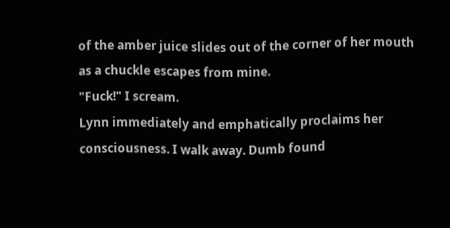of the amber juice slides out of the corner of her mouth as a chuckle escapes from mine.
"Fuck!" I scream.
Lynn immediately and emphatically proclaims her consciousness. I walk away. Dumb found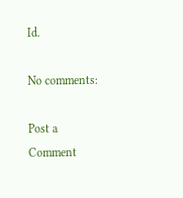Id.

No comments:

Post a Comment